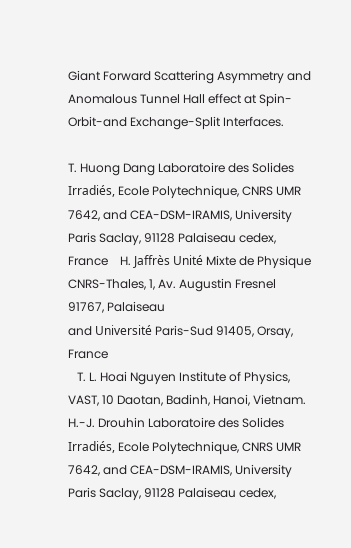Giant Forward Scattering Asymmetry and Anomalous Tunnel Hall effect at Spin-Orbit-and Exchange-Split Interfaces.

T. Huong Dang Laboratoire des Solides Irradiés, Ecole Polytechnique, CNRS UMR 7642, and CEA-DSM-IRAMIS, University Paris Saclay, 91128 Palaiseau cedex, France    H. Jaffrès Unité Mixte de Physique CNRS-Thales, 1, Av. Augustin Fresnel 91767, Palaiseau
and Université Paris-Sud 91405, Orsay, France
   T. L. Hoai Nguyen Institute of Physics, VAST, 10 Daotan, Badinh, Hanoi, Vietnam.    H.-J. Drouhin Laboratoire des Solides Irradiés, Ecole Polytechnique, CNRS UMR 7642, and CEA-DSM-IRAMIS, University Paris Saclay, 91128 Palaiseau cedex,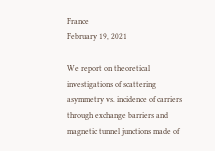France
February 19, 2021

We report on theoretical investigations of scattering asymmetry vs. incidence of carriers through exchange barriers and magnetic tunnel junctions made of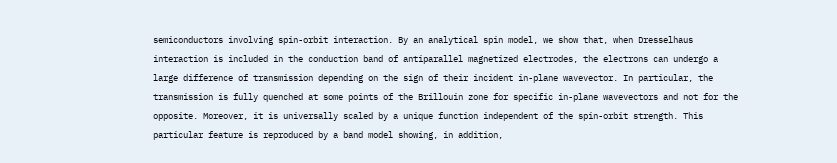semiconductors involving spin-orbit interaction. By an analytical spin model, we show that, when Dresselhaus interaction is included in the conduction band of antiparallel magnetized electrodes, the electrons can undergo a large difference of transmission depending on the sign of their incident in-plane wavevector. In particular, the transmission is fully quenched at some points of the Brillouin zone for specific in-plane wavevectors and not for the opposite. Moreover, it is universally scaled by a unique function independent of the spin-orbit strength. This particular feature is reproduced by a band model showing, in addition,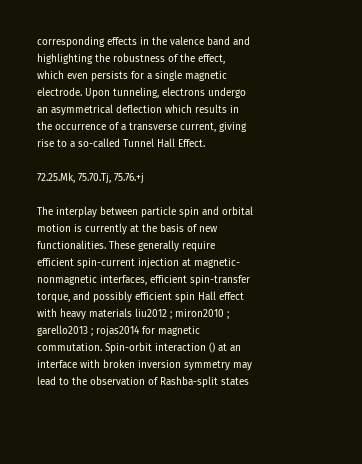corresponding effects in the valence band and highlighting the robustness of the effect, which even persists for a single magnetic electrode. Upon tunneling, electrons undergo an asymmetrical deflection which results in the occurrence of a transverse current, giving rise to a so-called Tunnel Hall Effect.

72.25.Mk, 75.70.Tj, 75.76.+j

The interplay between particle spin and orbital motion is currently at the basis of new functionalities. These generally require efficient spin-current injection at magnetic-nonmagnetic interfaces, efficient spin-transfer torque, and possibly efficient spin Hall effect with heavy materials liu2012 ; miron2010 ; garello2013 ; rojas2014 for magnetic commutation. Spin-orbit interaction () at an interface with broken inversion symmetry may lead to the observation of Rashba-split states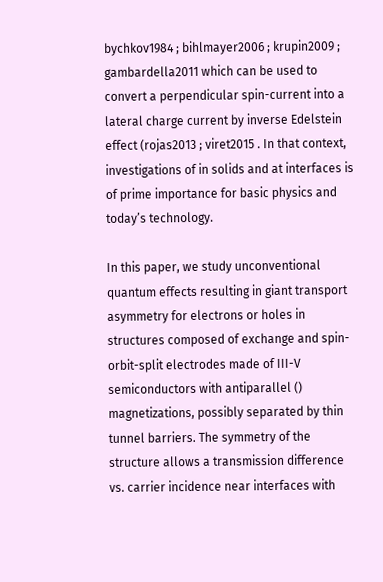bychkov1984 ; bihlmayer2006 ; krupin2009 ; gambardella2011 which can be used to convert a perpendicular spin-current into a lateral charge current by inverse Edelstein effect (rojas2013 ; viret2015 . In that context, investigations of in solids and at interfaces is of prime importance for basic physics and today’s technology.

In this paper, we study unconventional quantum effects resulting in giant transport asymmetry for electrons or holes in structures composed of exchange and spin-orbit-split electrodes made of III-V semiconductors with antiparallel () magnetizations, possibly separated by thin tunnel barriers. The symmetry of the structure allows a transmission difference vs. carrier incidence near interfaces with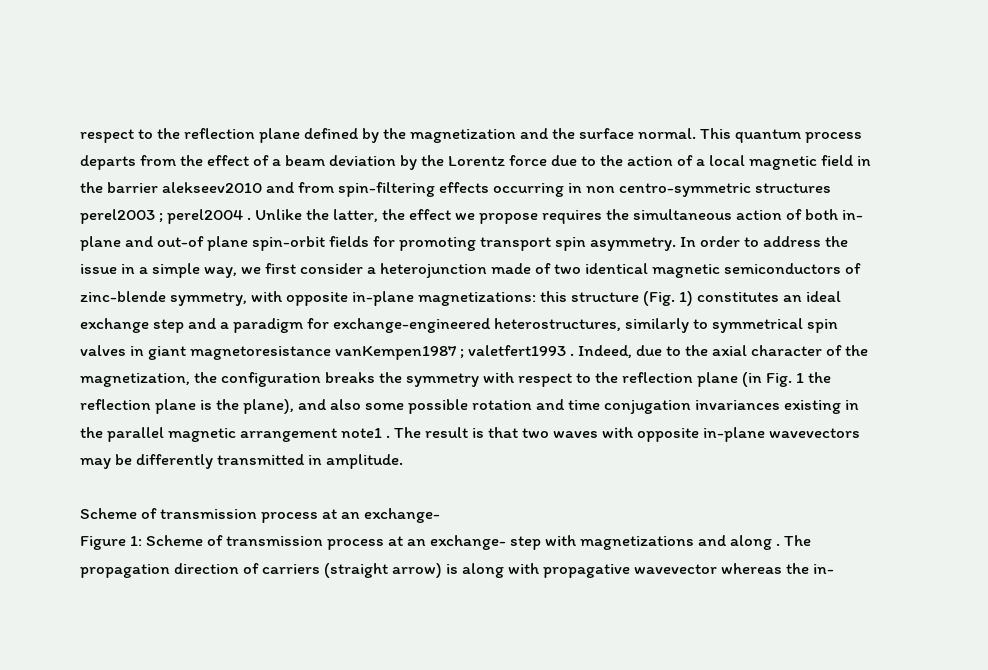respect to the reflection plane defined by the magnetization and the surface normal. This quantum process departs from the effect of a beam deviation by the Lorentz force due to the action of a local magnetic field in the barrier alekseev2010 and from spin-filtering effects occurring in non centro-symmetric structures perel2003 ; perel2004 . Unlike the latter, the effect we propose requires the simultaneous action of both in-plane and out-of plane spin-orbit fields for promoting transport spin asymmetry. In order to address the issue in a simple way, we first consider a heterojunction made of two identical magnetic semiconductors of zinc-blende symmetry, with opposite in-plane magnetizations: this structure (Fig. 1) constitutes an ideal exchange step and a paradigm for exchange-engineered heterostructures, similarly to symmetrical spin valves in giant magnetoresistance vanKempen1987 ; valetfert1993 . Indeed, due to the axial character of the magnetization, the configuration breaks the symmetry with respect to the reflection plane (in Fig. 1 the reflection plane is the plane), and also some possible rotation and time conjugation invariances existing in the parallel magnetic arrangement note1 . The result is that two waves with opposite in-plane wavevectors may be differently transmitted in amplitude.

Scheme of transmission process at an exchange-
Figure 1: Scheme of transmission process at an exchange- step with magnetizations and along . The propagation direction of carriers (straight arrow) is along with propagative wavevector whereas the in-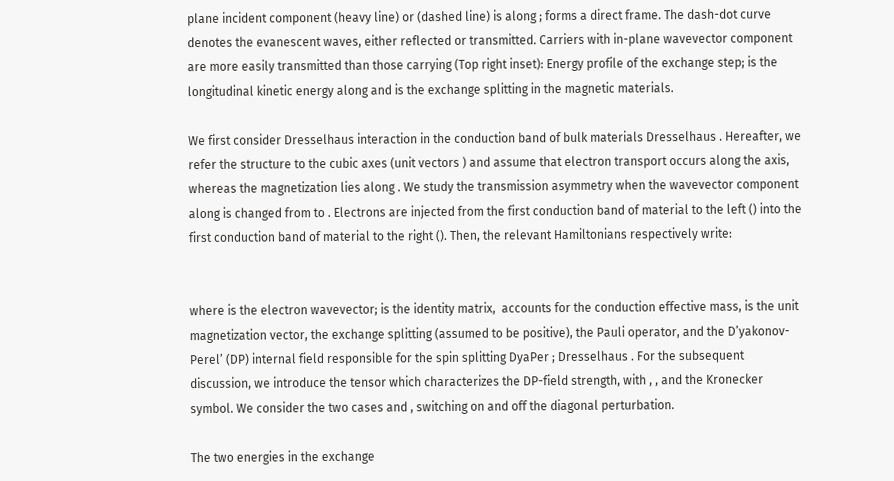plane incident component (heavy line) or (dashed line) is along ; forms a direct frame. The dash-dot curve denotes the evanescent waves, either reflected or transmitted. Carriers with in-plane wavevector component are more easily transmitted than those carrying (Top right inset): Energy profile of the exchange step; is the longitudinal kinetic energy along and is the exchange splitting in the magnetic materials.

We first consider Dresselhaus interaction in the conduction band of bulk materials Dresselhaus . Hereafter, we refer the structure to the cubic axes (unit vectors ) and assume that electron transport occurs along the axis, whereas the magnetization lies along . We study the transmission asymmetry when the wavevector component along is changed from to . Electrons are injected from the first conduction band of material to the left () into the first conduction band of material to the right (). Then, the relevant Hamiltonians respectively write:


where is the electron wavevector; is the identity matrix,  accounts for the conduction effective mass, is the unit magnetization vector, the exchange splitting (assumed to be positive), the Pauli operator, and the D’yakonov-Perel’ (DP) internal field responsible for the spin splitting DyaPer ; Dresselhaus . For the subsequent discussion, we introduce the tensor which characterizes the DP-field strength, with , , and the Kronecker symbol. We consider the two cases and , switching on and off the diagonal perturbation.

The two energies in the exchange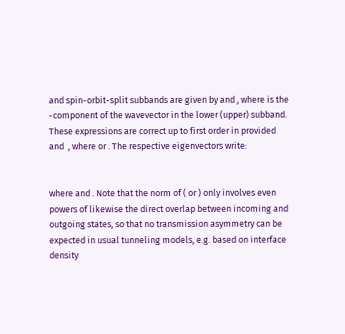and spin-orbit-split subbands are given by and , where is the -component of the wavevector in the lower (upper) subband. These expressions are correct up to first order in provided   and  , where or . The respective eigenvectors write:


where and . Note that the norm of ( or ) only involves even powers of likewise the direct overlap between incoming and outgoing states, so that no transmission asymmetry can be expected in usual tunneling models, e.g. based on interface density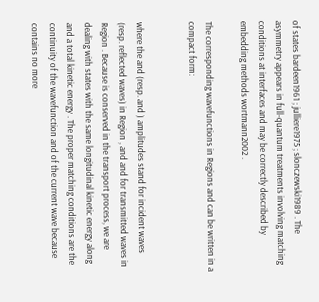of states bardeen1961 ; julliere1975 ; slonczewski1989 . The asymmetry appears in full-quantum treatments involving matching conditions at interfaces and may be correctly described by embedding methods wortmann2002 .

The corresponding wavefunctions in Regions and can be written in a compact form:


where the and (resp. and ) amplitudes stand for incident waves (resp. reflected waves) in Region , and and for transmitted waves in Region . Because is conserved in the transport process, we are dealing with states with the same longitudinal kinetic energy along and a total kinetic energy . The proper matching conditions are the continuity of the wavefunction and of the current wave because contains no more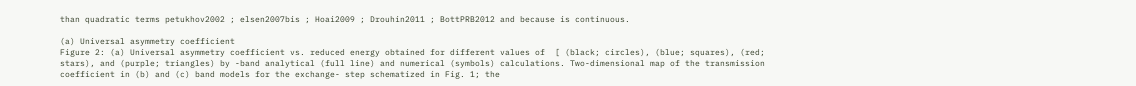than quadratic terms petukhov2002 ; elsen2007bis ; Hoai2009 ; Drouhin2011 ; BottPRB2012 and because is continuous.

(a) Universal asymmetry coefficient
Figure 2: (a) Universal asymmetry coefficient vs. reduced energy obtained for different values of  [ (black; circles), (blue; squares), (red; stars), and (purple; triangles) by -band analytical (full line) and numerical (symbols) calculations. Two-dimensional map of the transmission coefficient in (b) and (c) band models for the exchange- step schematized in Fig. 1; the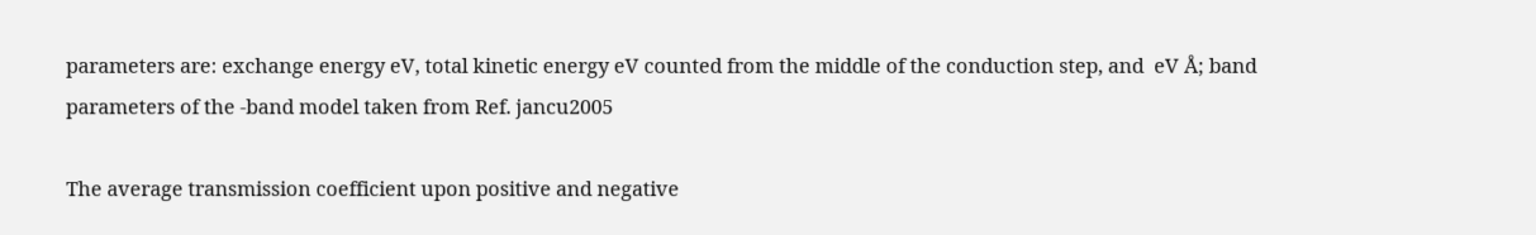parameters are: exchange energy eV, total kinetic energy eV counted from the middle of the conduction step, and  eV Å; band parameters of the -band model taken from Ref. jancu2005

The average transmission coefficient upon positive and negative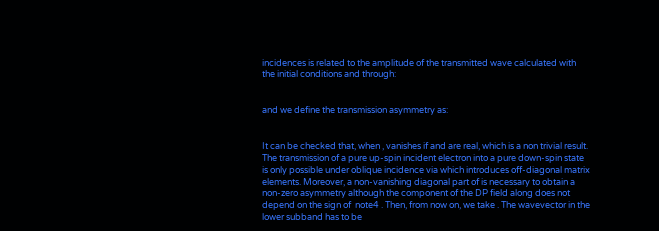incidences is related to the amplitude of the transmitted wave calculated with the initial conditions and through:


and we define the transmission asymmetry as:


It can be checked that, when , vanishes if and are real, which is a non trivial result. The transmission of a pure up-spin incident electron into a pure down-spin state is only possible under oblique incidence via which introduces off-diagonal matrix elements. Moreover, a non-vanishing diagonal part of is necessary to obtain a non-zero asymmetry although the component of the DP field along does not depend on the sign of  note4 . Then, from now on, we take . The wavevector in the lower subband has to be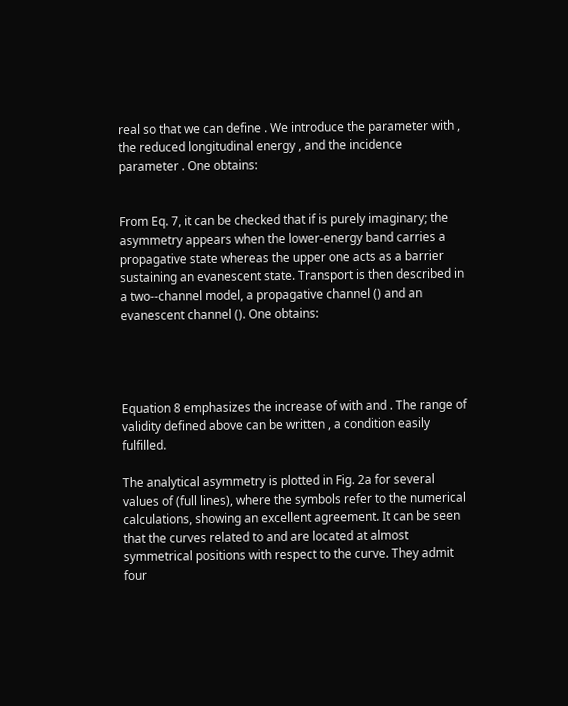real so that we can define . We introduce the parameter with , the reduced longitudinal energy , and the incidence parameter . One obtains:


From Eq. 7, it can be checked that if is purely imaginary; the asymmetry appears when the lower-energy band carries a propagative state whereas the upper one acts as a barrier sustaining an evanescent state. Transport is then described in a two--channel model, a propagative channel () and an evanescent channel (). One obtains:




Equation 8 emphasizes the increase of with and . The range of validity defined above can be written , a condition easily fulfilled.

The analytical asymmetry is plotted in Fig. 2a for several values of (full lines), where the symbols refer to the numerical calculations, showing an excellent agreement. It can be seen that the curves related to and are located at almost symmetrical positions with respect to the curve. They admit four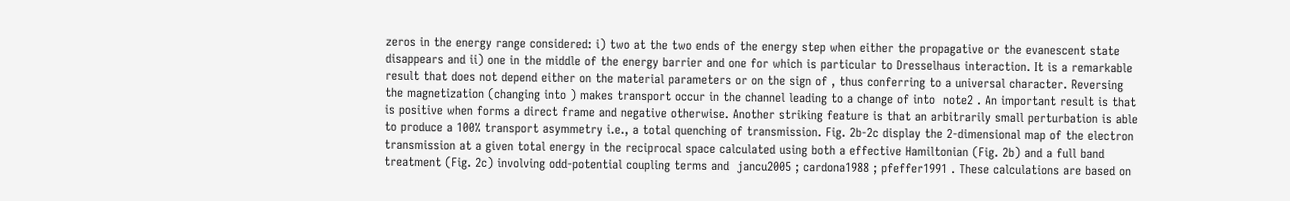zeros in the energy range considered: i) two at the two ends of the energy step when either the propagative or the evanescent state disappears and ii) one in the middle of the energy barrier and one for which is particular to Dresselhaus interaction. It is a remarkable result that does not depend either on the material parameters or on the sign of , thus conferring to a universal character. Reversing the magnetization (changing into ) makes transport occur in the channel leading to a change of into  note2 . An important result is that is positive when forms a direct frame and negative otherwise. Another striking feature is that an arbitrarily small perturbation is able to produce a 100% transport asymmetry i.e., a total quenching of transmission. Fig. 2b-2c display the 2-dimensional map of the electron transmission at a given total energy in the reciprocal space calculated using both a effective Hamiltonian (Fig. 2b) and a full band treatment (Fig. 2c) involving odd-potential coupling terms and  jancu2005 ; cardona1988 ; pfeffer1991 . These calculations are based on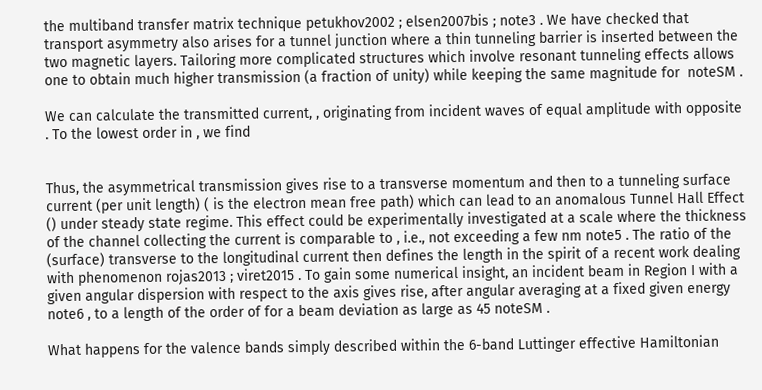the multiband transfer matrix technique petukhov2002 ; elsen2007bis ; note3 . We have checked that transport asymmetry also arises for a tunnel junction where a thin tunneling barrier is inserted between the two magnetic layers. Tailoring more complicated structures which involve resonant tunneling effects allows one to obtain much higher transmission (a fraction of unity) while keeping the same magnitude for  noteSM .

We can calculate the transmitted current, , originating from incident waves of equal amplitude with opposite . To the lowest order in , we find


Thus, the asymmetrical transmission gives rise to a transverse momentum and then to a tunneling surface current (per unit length) ( is the electron mean free path) which can lead to an anomalous Tunnel Hall Effect () under steady state regime. This effect could be experimentally investigated at a scale where the thickness of the channel collecting the current is comparable to , i.e., not exceeding a few nm note5 . The ratio of the (surface) transverse to the longitudinal current then defines the length in the spirit of a recent work dealing with phenomenon rojas2013 ; viret2015 . To gain some numerical insight, an incident beam in Region I with a given angular dispersion with respect to the axis gives rise, after angular averaging at a fixed given energy note6 , to a length of the order of for a beam deviation as large as 45 noteSM .

What happens for the valence bands simply described within the 6-band Luttinger effective Hamiltonian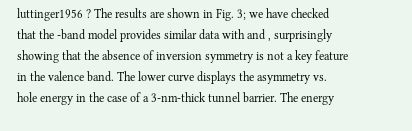luttinger1956 ? The results are shown in Fig. 3; we have checked that the -band model provides similar data with and , surprisingly showing that the absence of inversion symmetry is not a key feature in the valence band. The lower curve displays the asymmetry vs. hole energy in the case of a 3-nm-thick tunnel barrier. The energy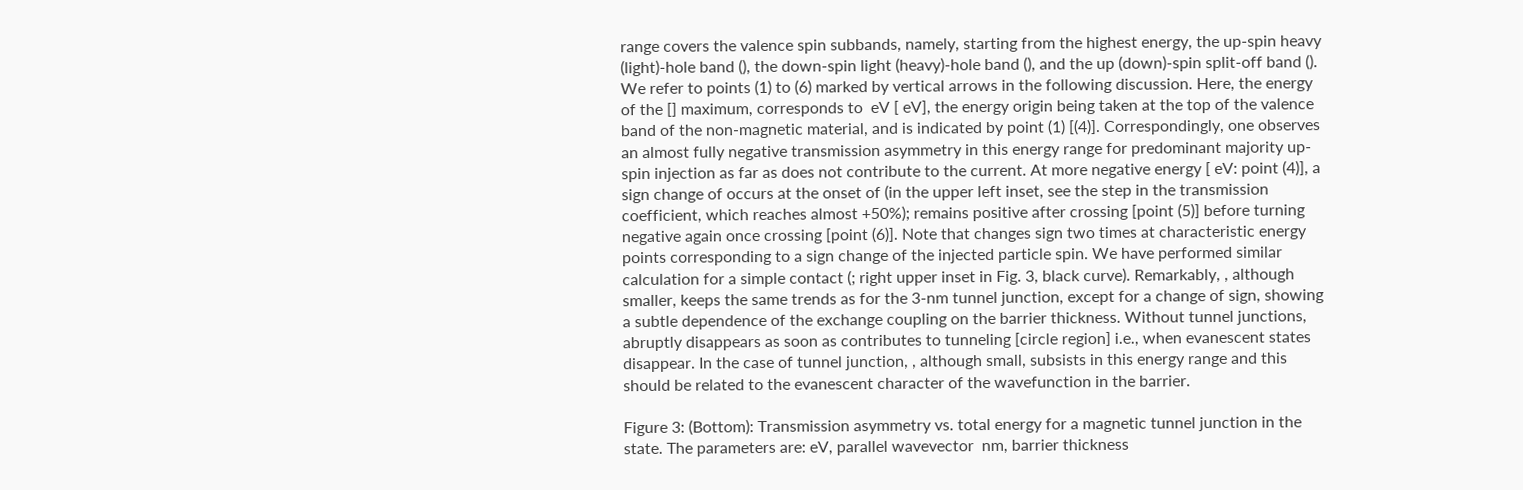range covers the valence spin subbands, namely, starting from the highest energy, the up-spin heavy (light)-hole band (), the down-spin light (heavy)-hole band (), and the up (down)-spin split-off band (). We refer to points (1) to (6) marked by vertical arrows in the following discussion. Here, the energy of the [] maximum, corresponds to  eV [ eV], the energy origin being taken at the top of the valence band of the non-magnetic material, and is indicated by point (1) [(4)]. Correspondingly, one observes an almost fully negative transmission asymmetry in this energy range for predominant majority up-spin injection as far as does not contribute to the current. At more negative energy [ eV: point (4)], a sign change of occurs at the onset of (in the upper left inset, see the step in the transmission coefficient, which reaches almost +50%); remains positive after crossing [point (5)] before turning negative again once crossing [point (6)]. Note that changes sign two times at characteristic energy points corresponding to a sign change of the injected particle spin. We have performed similar calculation for a simple contact (; right upper inset in Fig. 3, black curve). Remarkably, , although smaller, keeps the same trends as for the 3-nm tunnel junction, except for a change of sign, showing a subtle dependence of the exchange coupling on the barrier thickness. Without tunnel junctions, abruptly disappears as soon as contributes to tunneling [circle region] i.e., when evanescent states disappear. In the case of tunnel junction, , although small, subsists in this energy range and this should be related to the evanescent character of the wavefunction in the barrier.

Figure 3: (Bottom): Transmission asymmetry vs. total energy for a magnetic tunnel junction in the state. The parameters are: eV, parallel wavevector  nm, barrier thickness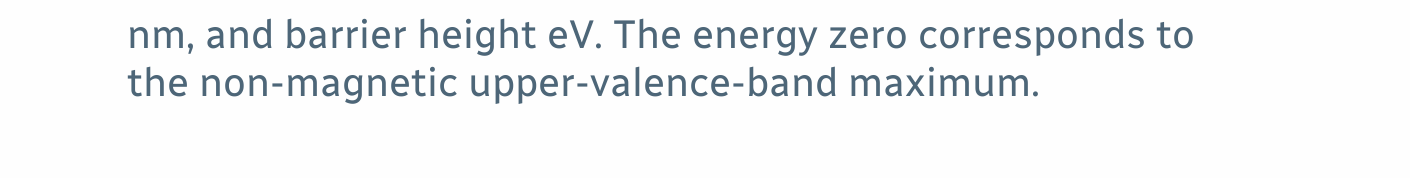nm, and barrier height eV. The energy zero corresponds to the non-magnetic upper-valence-band maximum.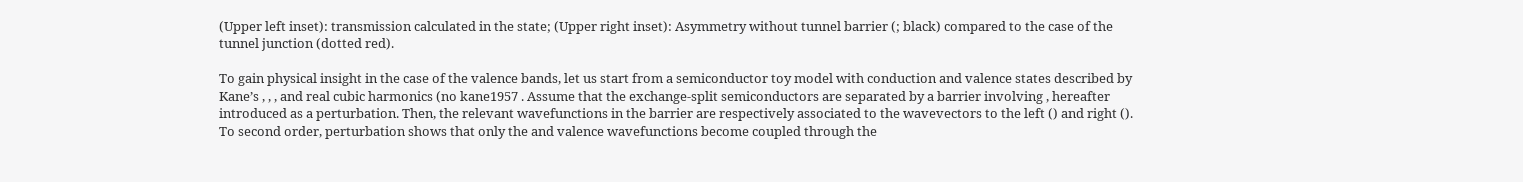(Upper left inset): transmission calculated in the state; (Upper right inset): Asymmetry without tunnel barrier (; black) compared to the case of the tunnel junction (dotted red).

To gain physical insight in the case of the valence bands, let us start from a semiconductor toy model with conduction and valence states described by Kane’s , , , and real cubic harmonics (no kane1957 . Assume that the exchange-split semiconductors are separated by a barrier involving , hereafter introduced as a perturbation. Then, the relevant wavefunctions in the barrier are respectively associated to the wavevectors to the left () and right (). To second order, perturbation shows that only the and valence wavefunctions become coupled through the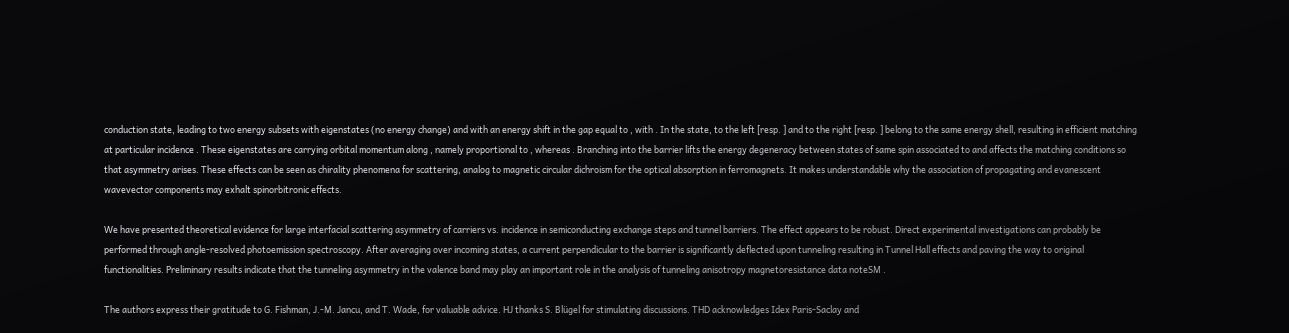conduction state, leading to two energy subsets with eigenstates (no energy change) and with an energy shift in the gap equal to , with . In the state, to the left [resp. ] and to the right [resp. ] belong to the same energy shell, resulting in efficient matching at particular incidence . These eigenstates are carrying orbital momentum along , namely proportional to , whereas . Branching into the barrier lifts the energy degeneracy between states of same spin associated to and affects the matching conditions so that asymmetry arises. These effects can be seen as chirality phenomena for scattering, analog to magnetic circular dichroism for the optical absorption in ferromagnets. It makes understandable why the association of propagating and evanescent wavevector components may exhalt spinorbitronic effects.

We have presented theoretical evidence for large interfacial scattering asymmetry of carriers vs. incidence in semiconducting exchange steps and tunnel barriers. The effect appears to be robust. Direct experimental investigations can probably be performed through angle-resolved photoemission spectroscopy. After averaging over incoming states, a current perpendicular to the barrier is significantly deflected upon tunneling resulting in Tunnel Hall effects and paving the way to original functionalities. Preliminary results indicate that the tunneling asymmetry in the valence band may play an important role in the analysis of tunneling anisotropy magnetoresistance data noteSM .

The authors express their gratitude to G. Fishman, J.-M. Jancu, and T. Wade, for valuable advice. HJ thanks S. Blügel for stimulating discussions. THD acknowledges Idex Paris-Saclay and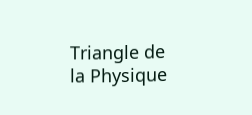Triangle de la Physique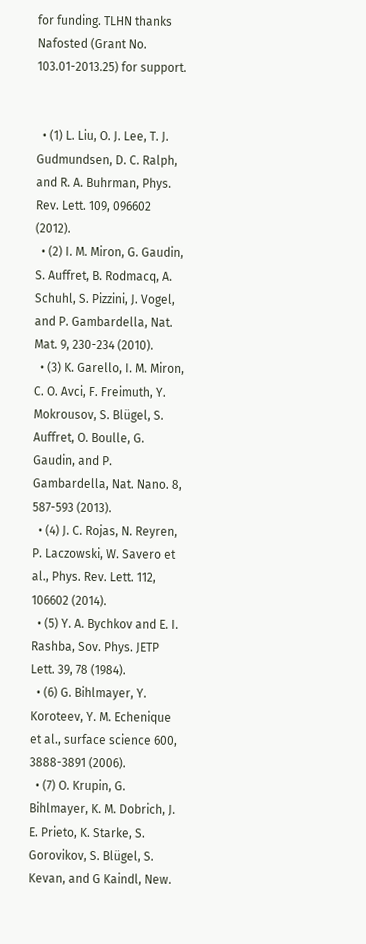for funding. TLHN thanks Nafosted (Grant No. 103.01-2013.25) for support.


  • (1) L. Liu, O. J. Lee, T. J. Gudmundsen, D. C. Ralph, and R. A. Buhrman, Phys. Rev. Lett. 109, 096602 (2012).
  • (2) I. M. Miron, G. Gaudin, S. Auffret, B. Rodmacq, A. Schuhl, S. Pizzini, J. Vogel, and P. Gambardella, Nat. Mat. 9, 230-234 (2010).
  • (3) K. Garello, I. M. Miron, C. O. Avci, F. Freimuth, Y. Mokrousov, S. Blügel, S. Auffret, O. Boulle, G. Gaudin, and P. Gambardella, Nat. Nano. 8, 587-593 (2013).
  • (4) J. C. Rojas, N. Reyren, P. Laczowski, W. Savero et al., Phys. Rev. Lett. 112, 106602 (2014).
  • (5) Y. A. Bychkov and E. I. Rashba, Sov. Phys. JETP Lett. 39, 78 (1984).
  • (6) G. Bihlmayer, Y. Koroteev, Y. M. Echenique et al., surface science 600, 3888-3891 (2006).
  • (7) O. Krupin, G. Bihlmayer, K. M. Dobrich, J. E. Prieto, K. Starke, S. Gorovikov, S. Blügel, S. Kevan, and G Kaindl, New.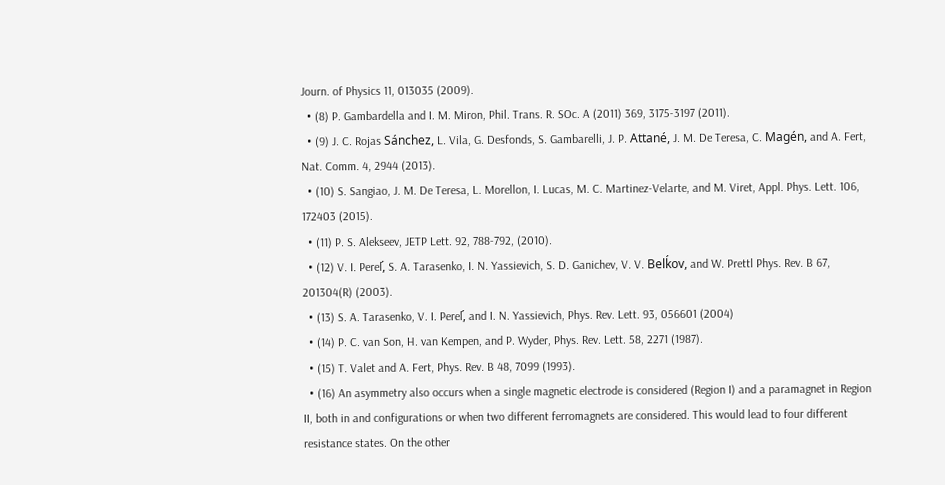Journ. of Physics 11, 013035 (2009).
  • (8) P. Gambardella and I. M. Miron, Phil. Trans. R. SOc. A (2011) 369, 3175-3197 (2011).
  • (9) J. C. Rojas Sánchez, L. Vila, G. Desfonds, S. Gambarelli, J. P. Attané, J. M. De Teresa, C. Magén, and A. Fert, Nat. Comm. 4, 2944 (2013).
  • (10) S. Sangiao, J. M. De Teresa, L. Morellon, I. Lucas, M. C. Martinez-Velarte, and M. Viret, Appl. Phys. Lett. 106, 172403 (2015).
  • (11) P. S. Alekseev, JETP Lett. 92, 788-792, (2010).
  • (12) V. I. Perel,́ S. A. Tarasenko, I. N. Yassievich, S. D. Ganichev, V. V. Belḱov, and W. Prettl Phys. Rev. B 67, 201304(R) (2003).
  • (13) S. A. Tarasenko, V. I. Perel,́ and I. N. Yassievich, Phys. Rev. Lett. 93, 056601 (2004)
  • (14) P. C. van Son, H. van Kempen, and P. Wyder, Phys. Rev. Lett. 58, 2271 (1987).
  • (15) T. Valet and A. Fert, Phys. Rev. B 48, 7099 (1993).
  • (16) An asymmetry also occurs when a single magnetic electrode is considered (Region I) and a paramagnet in Region II, both in and configurations or when two different ferromagnets are considered. This would lead to four different resistance states. On the other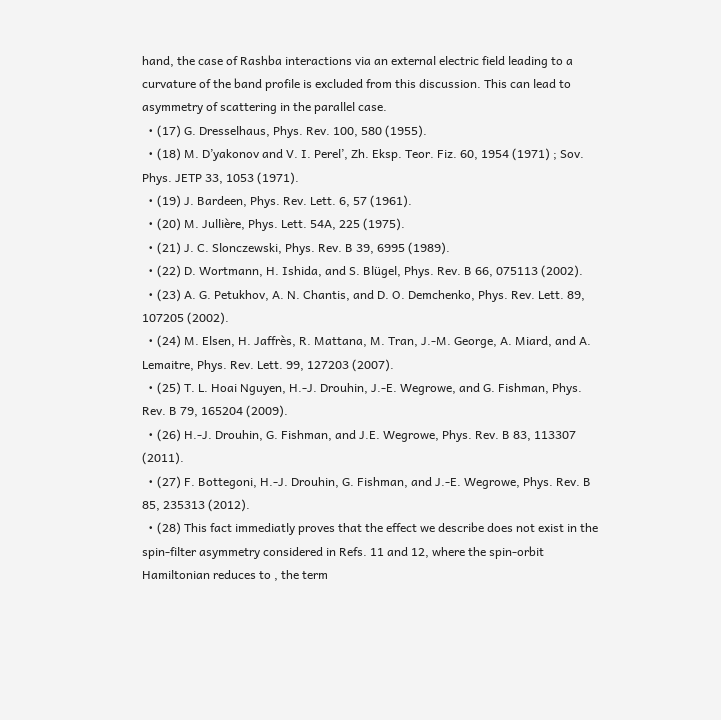hand, the case of Rashba interactions via an external electric field leading to a curvature of the band profile is excluded from this discussion. This can lead to asymmetry of scattering in the parallel case.
  • (17) G. Dresselhaus, Phys. Rev. 100, 580 (1955).
  • (18) M. D’yakonov and V. I. Perel’, Zh. Eksp. Teor. Fiz. 60, 1954 (1971) ; Sov. Phys. JETP 33, 1053 (1971).
  • (19) J. Bardeen, Phys. Rev. Lett. 6, 57 (1961).
  • (20) M. Jullière, Phys. Lett. 54A, 225 (1975).
  • (21) J. C. Slonczewski, Phys. Rev. B 39, 6995 (1989).
  • (22) D. Wortmann, H. Ishida, and S. Blügel, Phys. Rev. B 66, 075113 (2002).
  • (23) A. G. Petukhov, A. N. Chantis, and D. O. Demchenko, Phys. Rev. Lett. 89, 107205 (2002).
  • (24) M. Elsen, H. Jaffrès, R. Mattana, M. Tran, J.-M. George, A. Miard, and A. Lemaitre, Phys. Rev. Lett. 99, 127203 (2007).
  • (25) T. L. Hoai Nguyen, H.-J. Drouhin, J.-E. Wegrowe, and G. Fishman, Phys. Rev. B 79, 165204 (2009).
  • (26) H.-J. Drouhin, G. Fishman, and J.E. Wegrowe, Phys. Rev. B 83, 113307 (2011).
  • (27) F. Bottegoni, H.-J. Drouhin, G. Fishman, and J.-E. Wegrowe, Phys. Rev. B 85, 235313 (2012).
  • (28) This fact immediatly proves that the effect we describe does not exist in the spin-filter asymmetry considered in Refs. 11 and 12, where the spin-orbit Hamiltonian reduces to , the term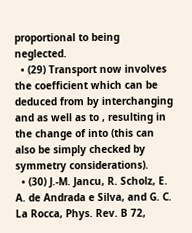proportional to being neglected.
  • (29) Transport now involves the coefficient which can be deduced from by interchanging and as well as to , resulting in the change of into (this can also be simply checked by symmetry considerations).
  • (30) J.-M. Jancu, R. Scholz, E. A. de Andrada e Silva, and G. C. La Rocca, Phys. Rev. B 72,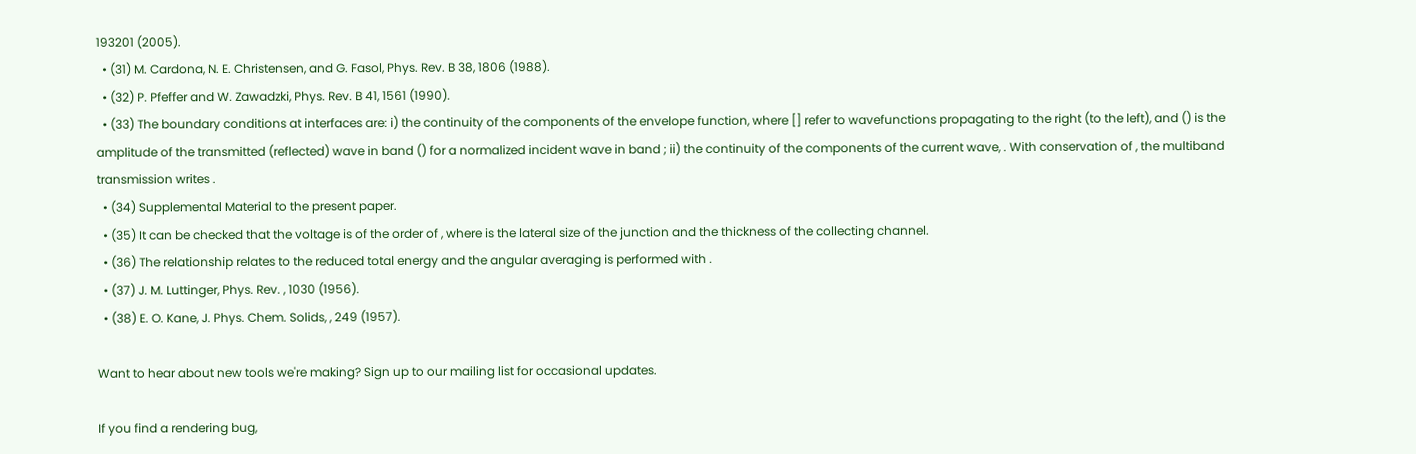193201 (2005).
  • (31) M. Cardona, N. E. Christensen, and G. Fasol, Phys. Rev. B 38, 1806 (1988).
  • (32) P. Pfeffer and W. Zawadzki, Phys. Rev. B 41, 1561 (1990).
  • (33) The boundary conditions at interfaces are: i) the continuity of the components of the envelope function, where [] refer to wavefunctions propagating to the right (to the left), and () is the amplitude of the transmitted (reflected) wave in band () for a normalized incident wave in band ; ii) the continuity of the components of the current wave, . With conservation of , the multiband transmission writes .
  • (34) Supplemental Material to the present paper.
  • (35) It can be checked that the voltage is of the order of , where is the lateral size of the junction and the thickness of the collecting channel.
  • (36) The relationship relates to the reduced total energy and the angular averaging is performed with .
  • (37) J. M. Luttinger, Phys. Rev. , 1030 (1956).
  • (38) E. O. Kane, J. Phys. Chem. Solids, , 249 (1957).

Want to hear about new tools we're making? Sign up to our mailing list for occasional updates.

If you find a rendering bug,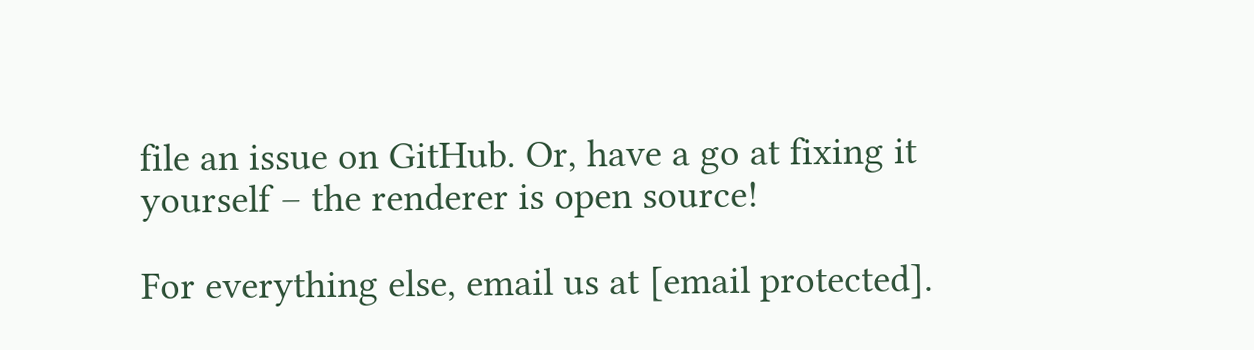file an issue on GitHub. Or, have a go at fixing it yourself – the renderer is open source!

For everything else, email us at [email protected].